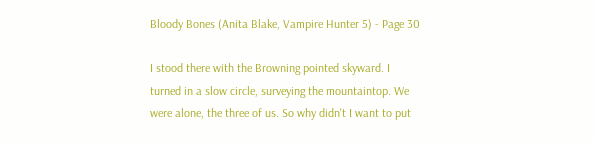Bloody Bones (Anita Blake, Vampire Hunter 5) - Page 30

I stood there with the Browning pointed skyward. I turned in a slow circle, surveying the mountaintop. We were alone, the three of us. So why didn't I want to put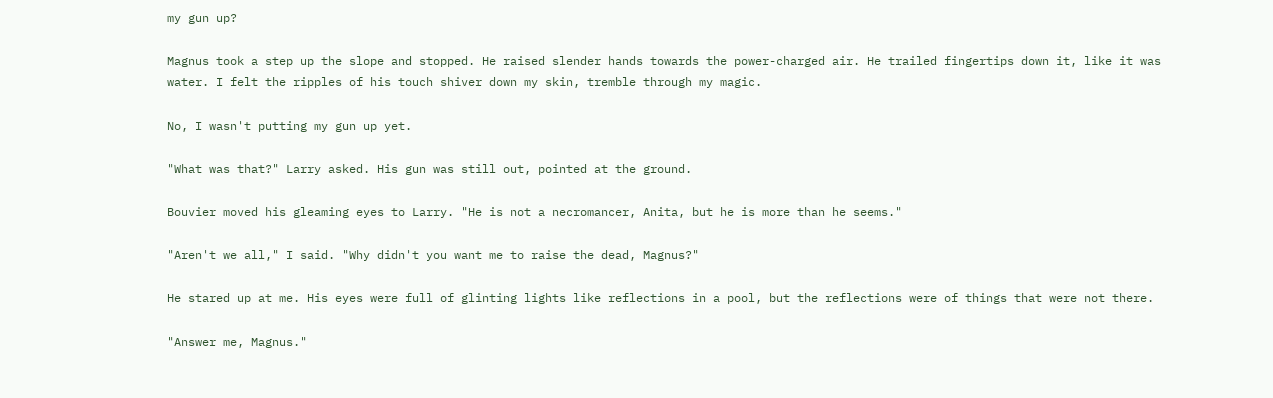my gun up?

Magnus took a step up the slope and stopped. He raised slender hands towards the power-charged air. He trailed fingertips down it, like it was water. I felt the ripples of his touch shiver down my skin, tremble through my magic.

No, I wasn't putting my gun up yet.

"What was that?" Larry asked. His gun was still out, pointed at the ground.

Bouvier moved his gleaming eyes to Larry. "He is not a necromancer, Anita, but he is more than he seems."

"Aren't we all," I said. "Why didn't you want me to raise the dead, Magnus?"

He stared up at me. His eyes were full of glinting lights like reflections in a pool, but the reflections were of things that were not there.

"Answer me, Magnus."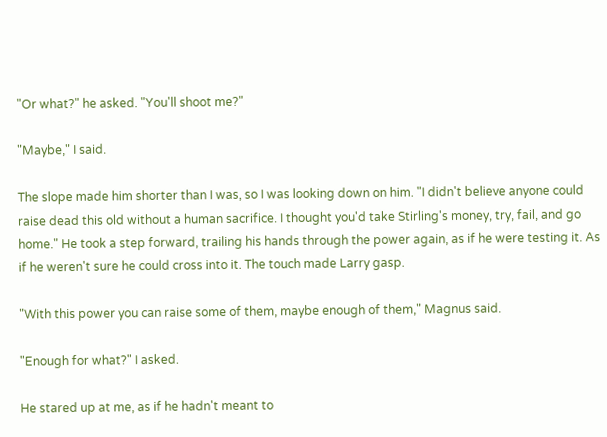"Or what?" he asked. "You'll shoot me?"

"Maybe," I said.

The slope made him shorter than I was, so I was looking down on him. "I didn't believe anyone could raise dead this old without a human sacrifice. I thought you'd take Stirling's money, try, fail, and go home." He took a step forward, trailing his hands through the power again, as if he were testing it. As if he weren't sure he could cross into it. The touch made Larry gasp.

"With this power you can raise some of them, maybe enough of them," Magnus said.

"Enough for what?" I asked.

He stared up at me, as if he hadn't meant to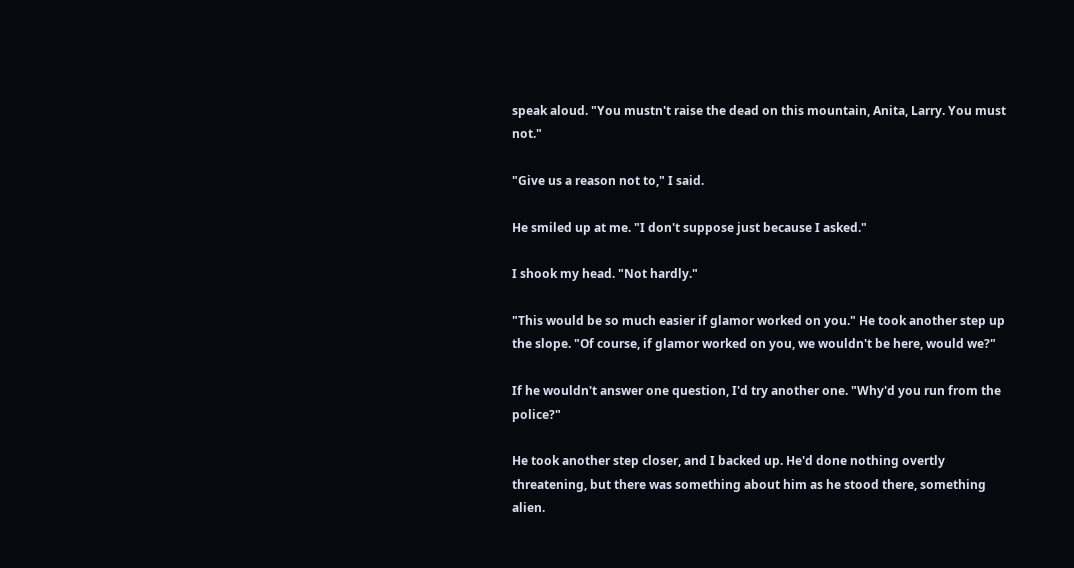speak aloud. "You mustn't raise the dead on this mountain, Anita, Larry. You must not."

"Give us a reason not to," I said.

He smiled up at me. "I don't suppose just because I asked."

I shook my head. "Not hardly."

"This would be so much easier if glamor worked on you." He took another step up the slope. "Of course, if glamor worked on you, we wouldn't be here, would we?"

If he wouldn't answer one question, I'd try another one. "Why'd you run from the police?"

He took another step closer, and I backed up. He'd done nothing overtly threatening, but there was something about him as he stood there, something alien.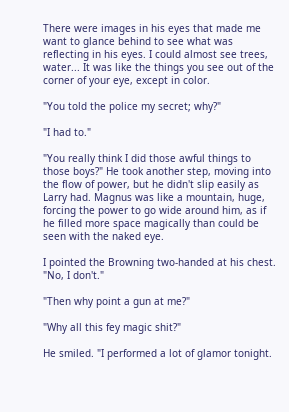There were images in his eyes that made me want to glance behind to see what was reflecting in his eyes. I could almost see trees, water... It was like the things you see out of the corner of your eye, except in color.

"You told the police my secret; why?"

"I had to."

"You really think I did those awful things to those boys?" He took another step, moving into the flow of power, but he didn't slip easily as Larry had. Magnus was like a mountain, huge, forcing the power to go wide around him, as if he filled more space magically than could be seen with the naked eye.

I pointed the Browning two-handed at his chest. "No, I don't."

"Then why point a gun at me?"

"Why all this fey magic shit?"

He smiled. "I performed a lot of glamor tonight.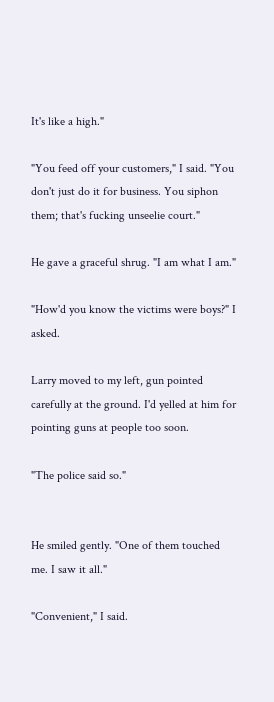It's like a high."

"You feed off your customers," I said. "You don't just do it for business. You siphon them; that's fucking unseelie court."

He gave a graceful shrug. "I am what I am."

"How'd you know the victims were boys?" I asked.

Larry moved to my left, gun pointed carefully at the ground. I'd yelled at him for pointing guns at people too soon.

"The police said so."


He smiled gently. "One of them touched me. I saw it all."

"Convenient," I said.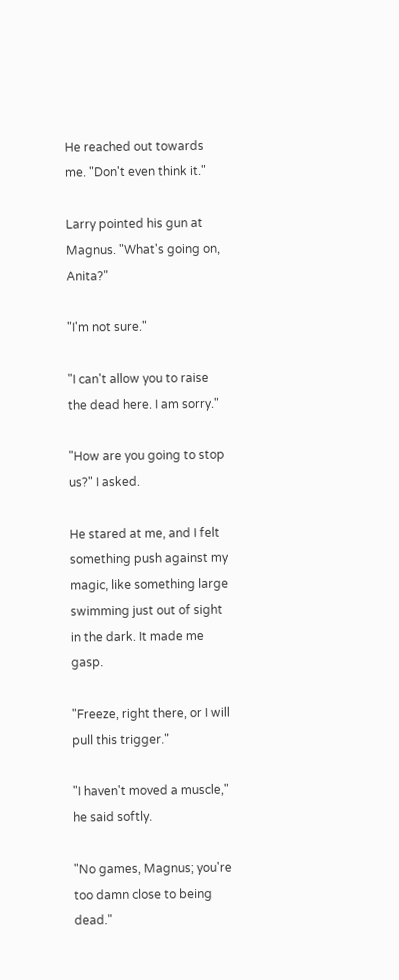He reached out towards me. "Don't even think it."

Larry pointed his gun at Magnus. "What's going on, Anita?"

"I'm not sure."

"I can't allow you to raise the dead here. I am sorry."

"How are you going to stop us?" I asked.

He stared at me, and I felt something push against my magic, like something large swimming just out of sight in the dark. It made me gasp.

"Freeze, right there, or I will pull this trigger."

"I haven't moved a muscle," he said softly.

"No games, Magnus; you're too damn close to being dead."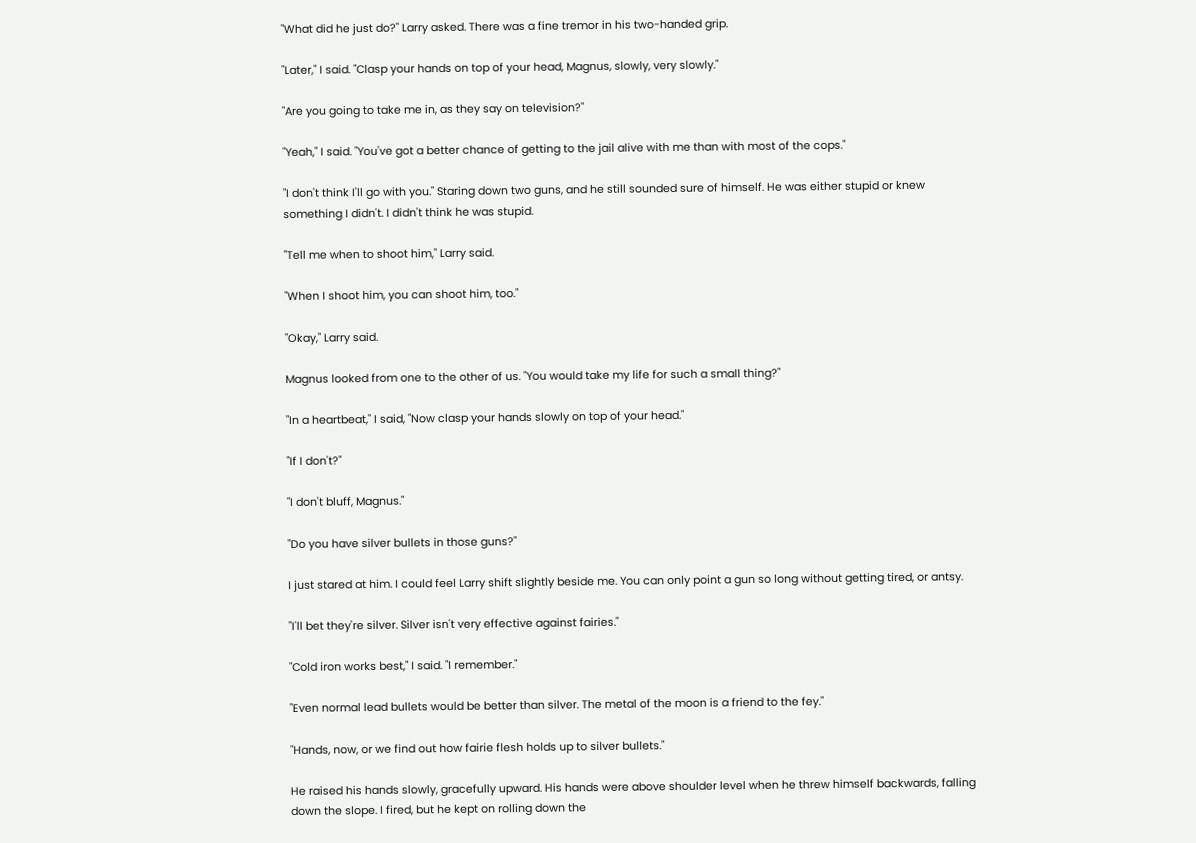"What did he just do?" Larry asked. There was a fine tremor in his two-handed grip.

"Later," I said. "Clasp your hands on top of your head, Magnus, slowly, very slowly."

"Are you going to take me in, as they say on television?"

"Yeah," I said. "You've got a better chance of getting to the jail alive with me than with most of the cops."

"I don't think I'll go with you." Staring down two guns, and he still sounded sure of himself. He was either stupid or knew something I didn't. I didn't think he was stupid.

"Tell me when to shoot him," Larry said.

"When I shoot him, you can shoot him, too."

"Okay," Larry said.

Magnus looked from one to the other of us. "You would take my life for such a small thing?"

"In a heartbeat," I said, "Now clasp your hands slowly on top of your head."

"If I don't?"

"I don't bluff, Magnus."

"Do you have silver bullets in those guns?"

I just stared at him. I could feel Larry shift slightly beside me. You can only point a gun so long without getting tired, or antsy.

"I'll bet they're silver. Silver isn't very effective against fairies."

"Cold iron works best," I said. "I remember."

"Even normal lead bullets would be better than silver. The metal of the moon is a friend to the fey."

"Hands, now, or we find out how fairie flesh holds up to silver bullets."

He raised his hands slowly, gracefully upward. His hands were above shoulder level when he threw himself backwards, falling down the slope. I fired, but he kept on rolling down the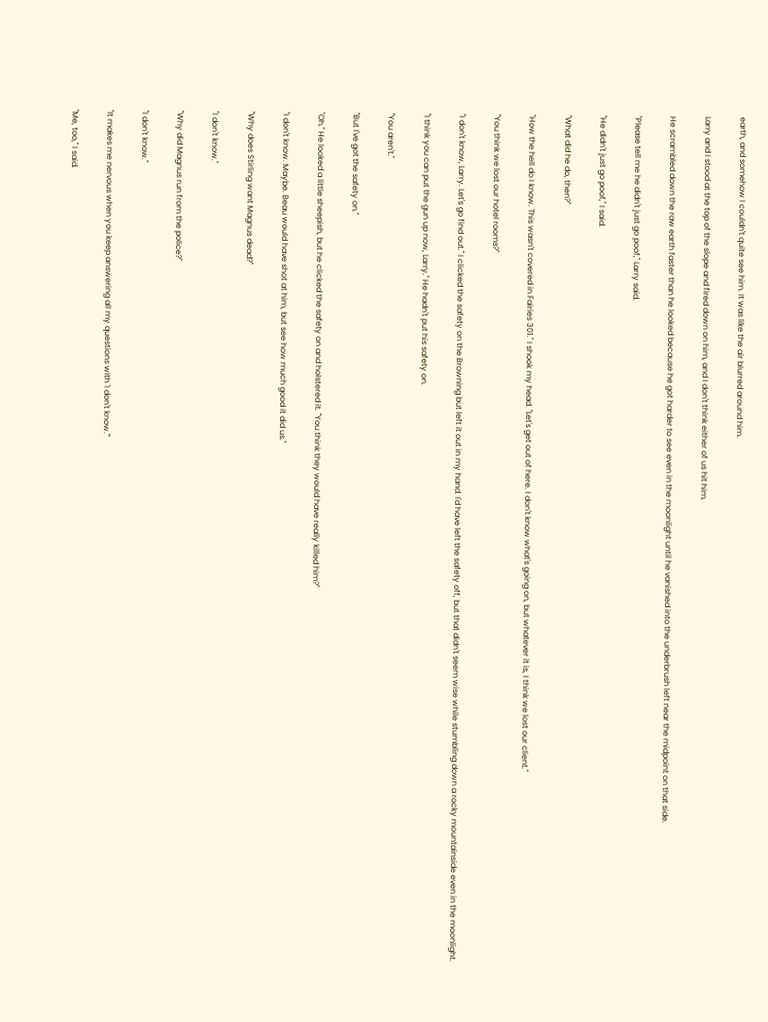earth, and somehow I couldn't quite see him. It was like the air blurred around him.

Larry and I stood at the top of the slope and fired down on him, and I don't think either of us hit him.

He scrambled down the raw earth faster than he looked because he got harder to see even in the moonlight until he vanished into the underbrush left near the midpoint on that side.

"Please tell me he didn't just go poof," Larry said.

"He didn't just go poof," I said.

"What did he do, then?"

"How the hell do I know. This wasn't covered in Fairies 301." I shook my head. "Let's get out of here. I don't know what's going on, but whatever it is, I think we lost our client."

"You think we lost our hotel rooms?"

"I don't know, Larry. Let's go find out." I clicked the safety on the Browning but left it out in my hand. I'd have left the safety off, but that didn't seem wise while stumbling down a rocky mountainside even in the moonlight.

"I think you can put the gun up now, Larry." He hadn't put his safety on.

"You aren't."

"But I've got the safety on."

"Oh." He looked a little sheepish, but he clicked the safety on and holstered it. "You think they would have really killed him?"

"I don't know. Maybe. Beau would have shot at him, but see how much good it did us."

"Why does Stirling want Magnus dead?"

"I don't know."

"Why did Magnus run from the police?"

"I don't know."

"It makes me nervous when you keep answering all my questions with 'I don't know.'"

"Me, too," I said.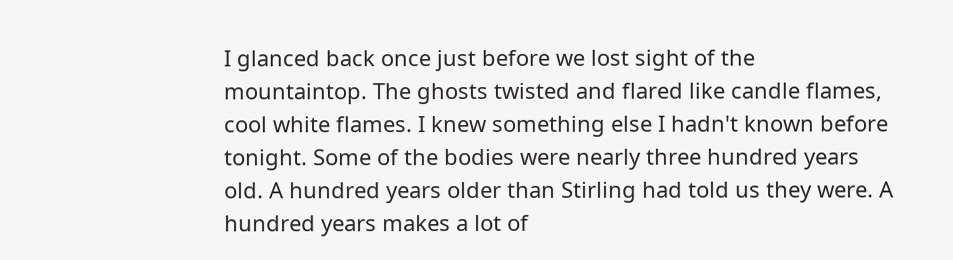I glanced back once just before we lost sight of the mountaintop. The ghosts twisted and flared like candle flames, cool white flames. I knew something else I hadn't known before tonight. Some of the bodies were nearly three hundred years old. A hundred years older than Stirling had told us they were. A hundred years makes a lot of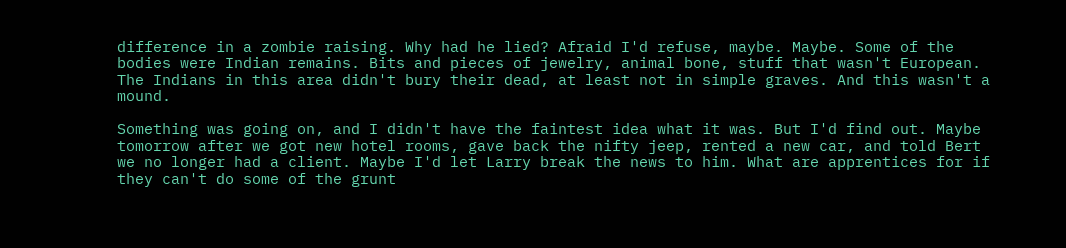difference in a zombie raising. Why had he lied? Afraid I'd refuse, maybe. Maybe. Some of the bodies were Indian remains. Bits and pieces of jewelry, animal bone, stuff that wasn't European. The Indians in this area didn't bury their dead, at least not in simple graves. And this wasn't a mound.

Something was going on, and I didn't have the faintest idea what it was. But I'd find out. Maybe tomorrow after we got new hotel rooms, gave back the nifty jeep, rented a new car, and told Bert we no longer had a client. Maybe I'd let Larry break the news to him. What are apprentices for if they can't do some of the grunt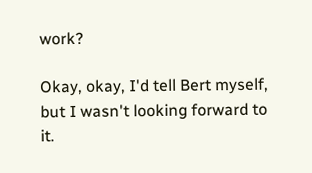work?

Okay, okay, I'd tell Bert myself, but I wasn't looking forward to it.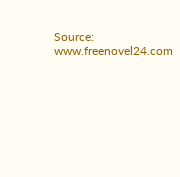Source: www.freenovel24.com